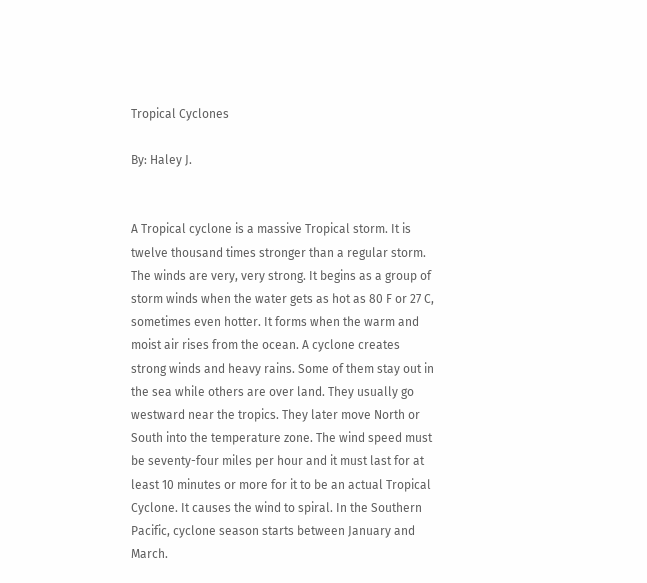Tropical Cyclones

By: Haley J.


A Tropical cyclone is a massive Tropical storm. It is twelve thousand times stronger than a regular storm. The winds are very, very strong. It begins as a group of storm winds when the water gets as hot as 80 F or 27 C, sometimes even hotter. It forms when the warm and moist air rises from the ocean. A cyclone creates strong winds and heavy rains. Some of them stay out in the sea while others are over land. They usually go westward near the tropics. They later move North or South into the temperature zone. The wind speed must be seventy-four miles per hour and it must last for at least 10 minutes or more for it to be an actual Tropical Cyclone. It causes the wind to spiral. In the Southern Pacific, cyclone season starts between January and March.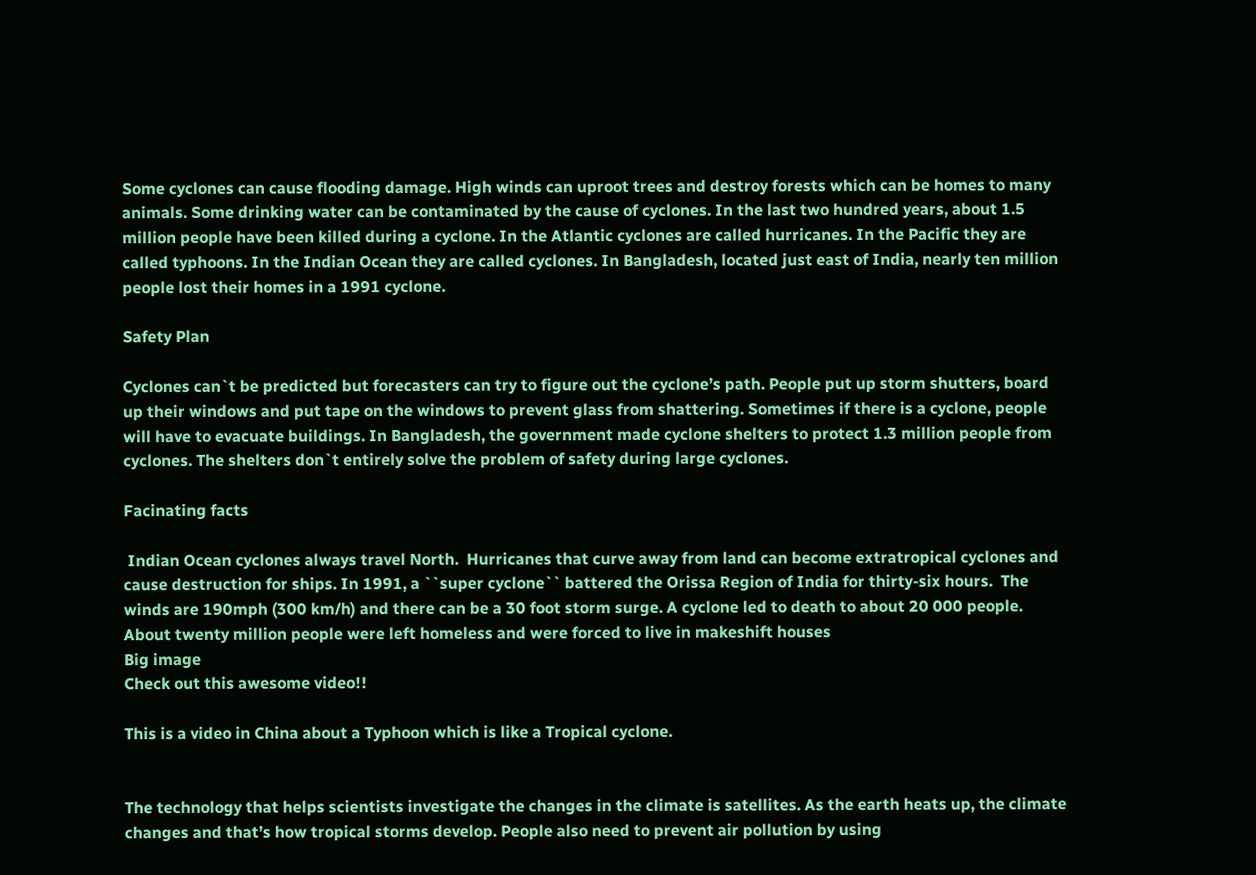Some cyclones can cause flooding damage. High winds can uproot trees and destroy forests which can be homes to many animals. Some drinking water can be contaminated by the cause of cyclones. In the last two hundred years, about 1.5 million people have been killed during a cyclone. In the Atlantic cyclones are called hurricanes. In the Pacific they are called typhoons. In the Indian Ocean they are called cyclones. In Bangladesh, located just east of India, nearly ten million people lost their homes in a 1991 cyclone.

Safety Plan

Cyclones can`t be predicted but forecasters can try to figure out the cyclone’s path. People put up storm shutters, board up their windows and put tape on the windows to prevent glass from shattering. Sometimes if there is a cyclone, people will have to evacuate buildings. In Bangladesh, the government made cyclone shelters to protect 1.3 million people from cyclones. The shelters don`t entirely solve the problem of safety during large cyclones.

Facinating facts

 Indian Ocean cyclones always travel North.  Hurricanes that curve away from land can become extratropical cyclones and cause destruction for ships. In 1991, a ``super cyclone`` battered the Orissa Region of India for thirty-six hours.  The winds are 190mph (300 km/h) and there can be a 30 foot storm surge. A cyclone led to death to about 20 000 people. About twenty million people were left homeless and were forced to live in makeshift houses
Big image
Check out this awesome video!!

This is a video in China about a Typhoon which is like a Tropical cyclone.


The technology that helps scientists investigate the changes in the climate is satellites. As the earth heats up, the climate changes and that’s how tropical storms develop. People also need to prevent air pollution by using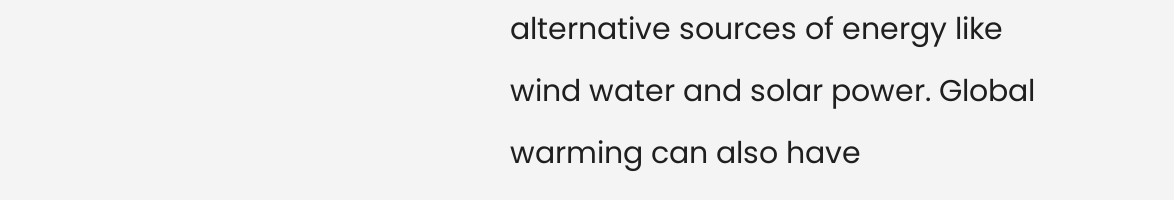alternative sources of energy like wind water and solar power. Global warming can also have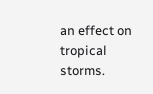an effect on tropical storms.